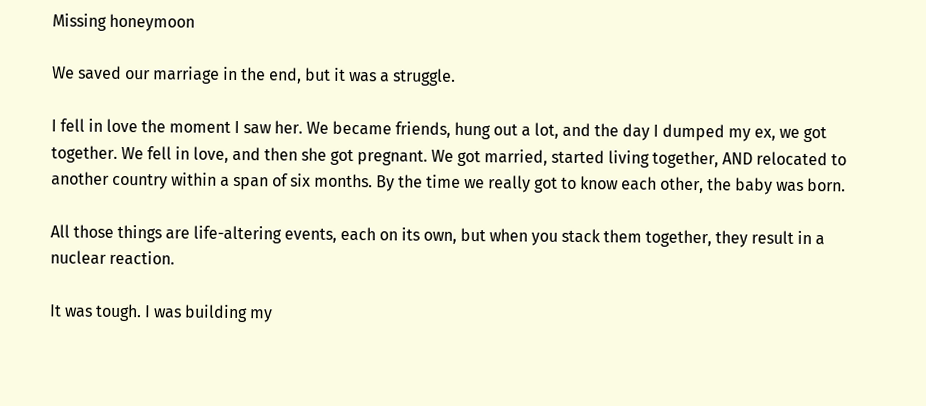Missing honeymoon

We saved our marriage in the end, but it was a struggle.

I fell in love the moment I saw her. We became friends, hung out a lot, and the day I dumped my ex, we got together. We fell in love, and then she got pregnant. We got married, started living together, AND relocated to another country within a span of six months. By the time we really got to know each other, the baby was born.

All those things are life-altering events, each on its own, but when you stack them together, they result in a nuclear reaction.

It was tough. I was building my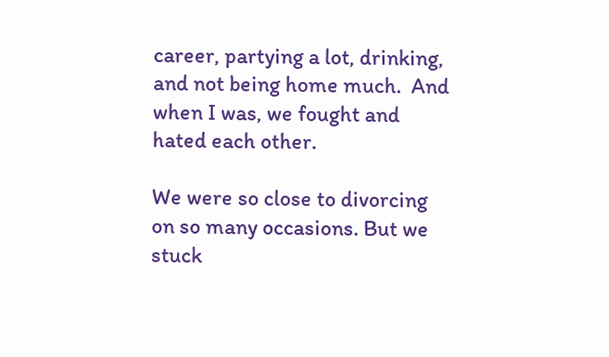career, partying a lot, drinking, and not being home much.  And when I was, we fought and hated each other.

We were so close to divorcing on so many occasions. But we stuck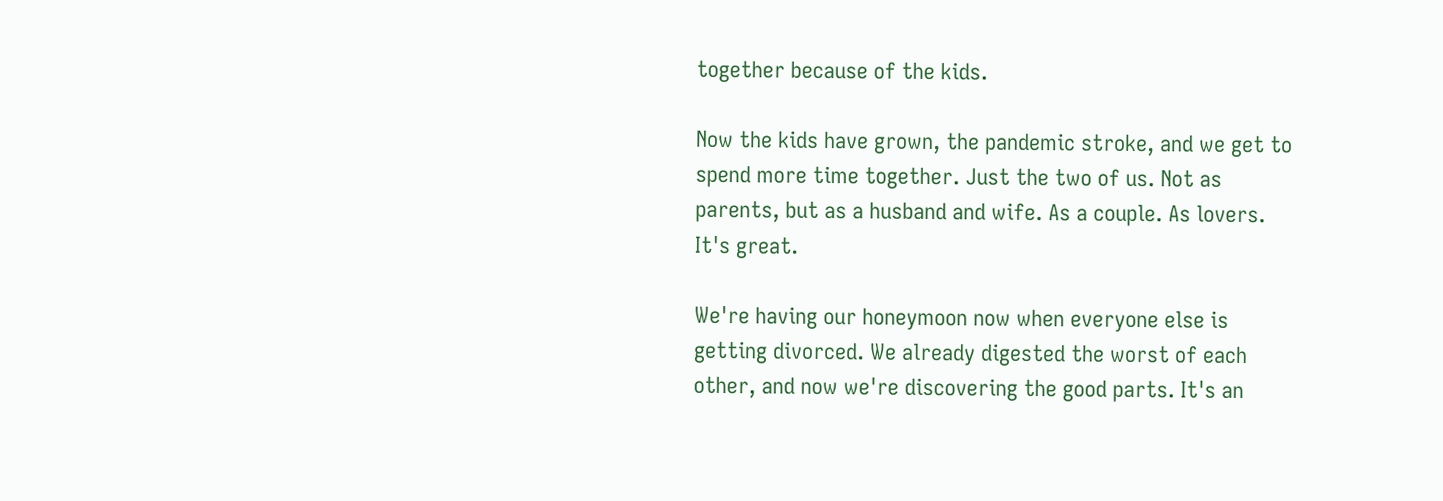together because of the kids.

Now the kids have grown, the pandemic stroke, and we get to spend more time together. Just the two of us. Not as parents, but as a husband and wife. As a couple. As lovers. It's great.

We're having our honeymoon now when everyone else is getting divorced. We already digested the worst of each other, and now we're discovering the good parts. It's an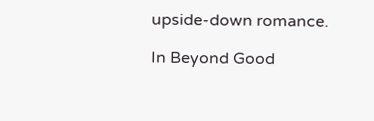upside-down romance.

In Beyond Good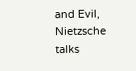and Evil, Nietzsche talks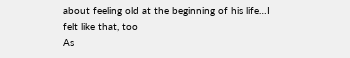about feeling old at the beginning of his life…I felt like that, too
As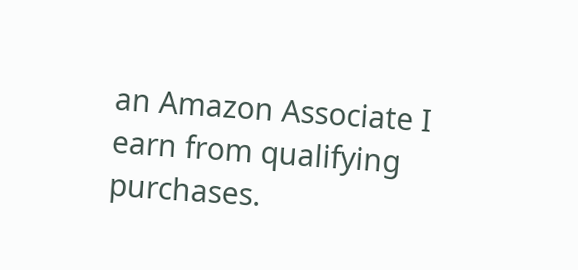an Amazon Associate I earn from qualifying purchases.